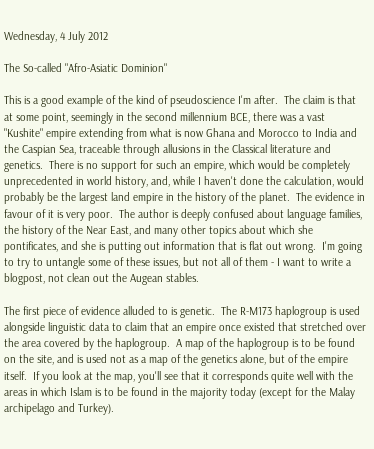Wednesday, 4 July 2012

The So-called "Afro-Asiatic Dominion"

This is a good example of the kind of pseudoscience I'm after.  The claim is that at some point, seemingly in the second millennium BCE, there was a vast "Kushite" empire extending from what is now Ghana and Morocco to India and the Caspian Sea, traceable through allusions in the Classical literature and genetics.  There is no support for such an empire, which would be completely unprecedented in world history, and, while I haven't done the calculation, would probably be the largest land empire in the history of the planet.  The evidence in favour of it is very poor.  The author is deeply confused about language families, the history of the Near East, and many other topics about which she pontificates, and she is putting out information that is flat out wrong.  I'm going to try to untangle some of these issues, but not all of them - I want to write a blogpost, not clean out the Augean stables.

The first piece of evidence alluded to is genetic.  The R-M173 haplogroup is used alongside linguistic data to claim that an empire once existed that stretched over the area covered by the haplogroup.  A map of the haplogroup is to be found on the site, and is used not as a map of the genetics alone, but of the empire itself.  If you look at the map, you'll see that it corresponds quite well with the areas in which Islam is to be found in the majority today (except for the Malay archipelago and Turkey).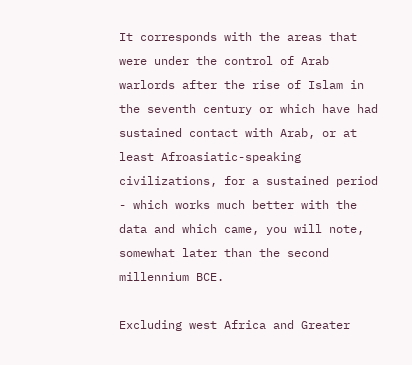It corresponds with the areas that were under the control of Arab warlords after the rise of Islam in the seventh century or which have had sustained contact with Arab, or at least Afroasiatic-speaking civilizations, for a sustained period - which works much better with the data and which came, you will note, somewhat later than the second millennium BCE.

Excluding west Africa and Greater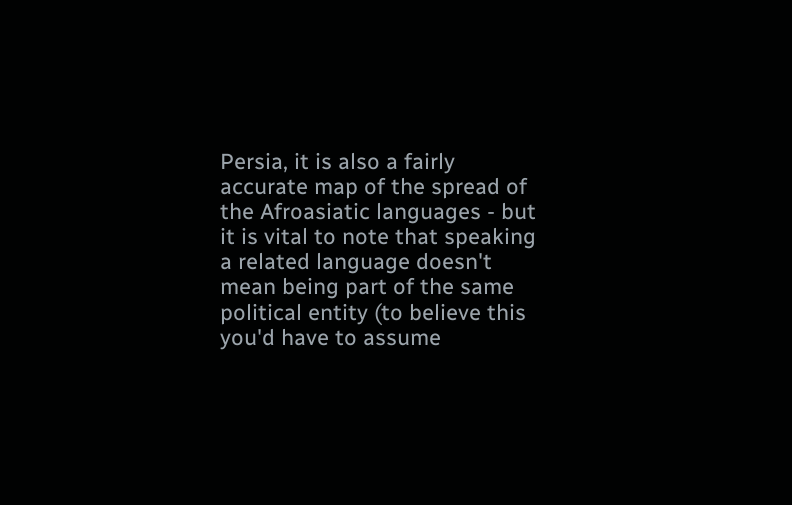Persia, it is also a fairly accurate map of the spread of the Afroasiatic languages - but it is vital to note that speaking a related language doesn't mean being part of the same political entity (to believe this you'd have to assume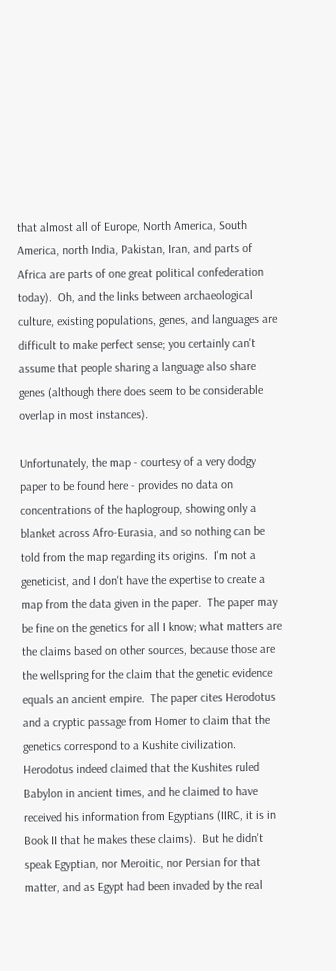that almost all of Europe, North America, South America, north India, Pakistan, Iran, and parts of Africa are parts of one great political confederation today).  Oh, and the links between archaeological culture, existing populations, genes, and languages are difficult to make perfect sense; you certainly can't assume that people sharing a language also share genes (although there does seem to be considerable overlap in most instances).

Unfortunately, the map - courtesy of a very dodgy paper to be found here - provides no data on concentrations of the haplogroup, showing only a blanket across Afro-Eurasia, and so nothing can be told from the map regarding its origins.  I'm not a geneticist, and I don't have the expertise to create a map from the data given in the paper.  The paper may be fine on the genetics for all I know; what matters are the claims based on other sources, because those are the wellspring for the claim that the genetic evidence equals an ancient empire.  The paper cites Herodotus and a cryptic passage from Homer to claim that the genetics correspond to a Kushite civilization.  Herodotus indeed claimed that the Kushites ruled Babylon in ancient times, and he claimed to have received his information from Egyptians (IIRC, it is in Book II that he makes these claims).  But he didn't speak Egyptian, nor Meroitic, nor Persian for that matter, and as Egypt had been invaded by the real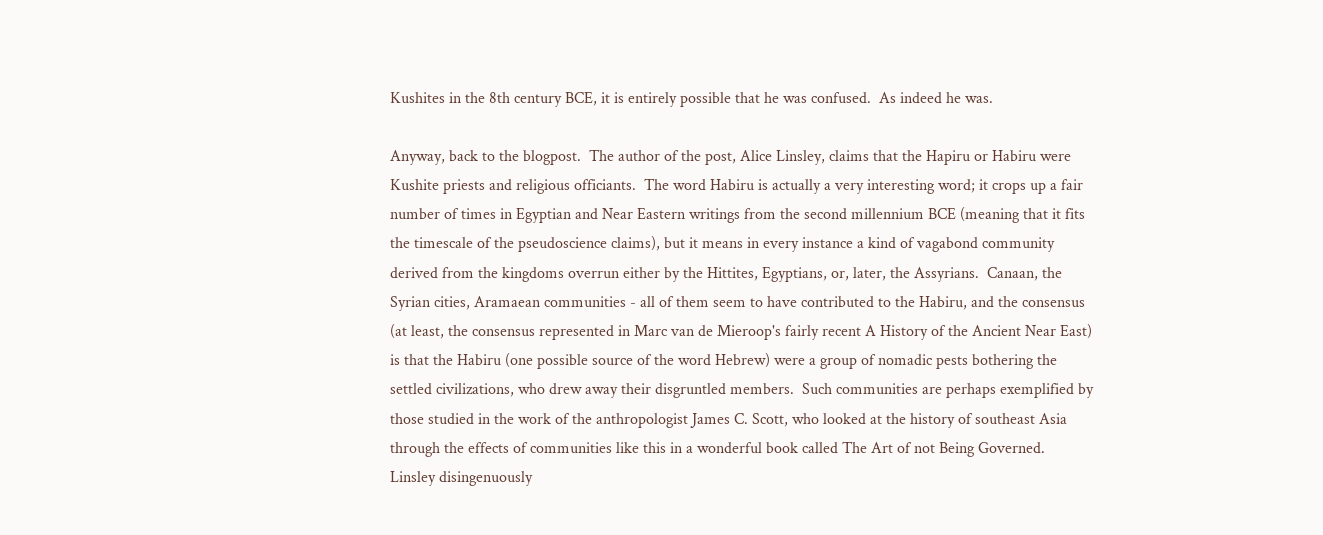Kushites in the 8th century BCE, it is entirely possible that he was confused.  As indeed he was.

Anyway, back to the blogpost.  The author of the post, Alice Linsley, claims that the Hapiru or Habiru were Kushite priests and religious officiants.  The word Habiru is actually a very interesting word; it crops up a fair number of times in Egyptian and Near Eastern writings from the second millennium BCE (meaning that it fits the timescale of the pseudoscience claims), but it means in every instance a kind of vagabond community derived from the kingdoms overrun either by the Hittites, Egyptians, or, later, the Assyrians.  Canaan, the Syrian cities, Aramaean communities - all of them seem to have contributed to the Habiru, and the consensus (at least, the consensus represented in Marc van de Mieroop's fairly recent A History of the Ancient Near East) is that the Habiru (one possible source of the word Hebrew) were a group of nomadic pests bothering the settled civilizations, who drew away their disgruntled members.  Such communities are perhaps exemplified by those studied in the work of the anthropologist James C. Scott, who looked at the history of southeast Asia through the effects of communities like this in a wonderful book called The Art of not Being Governed.   Linsley disingenuously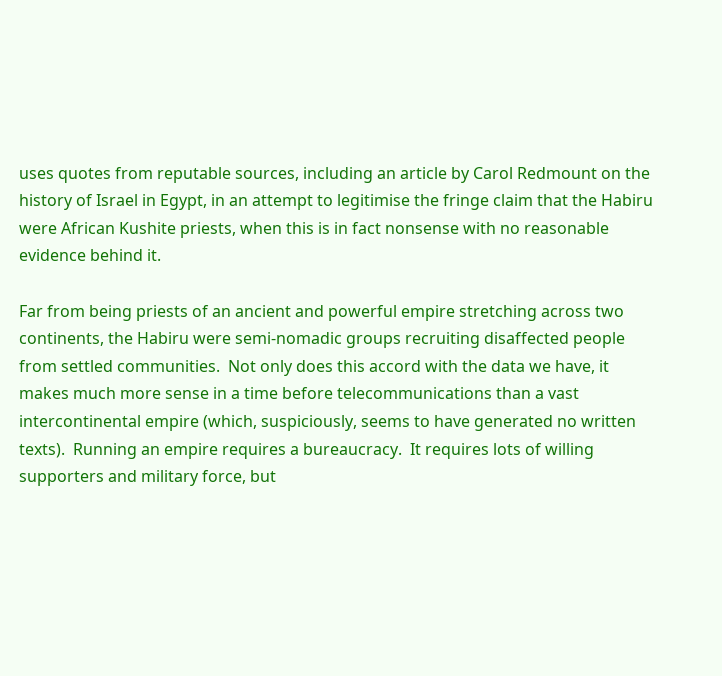uses quotes from reputable sources, including an article by Carol Redmount on the history of Israel in Egypt, in an attempt to legitimise the fringe claim that the Habiru were African Kushite priests, when this is in fact nonsense with no reasonable evidence behind it.

Far from being priests of an ancient and powerful empire stretching across two continents, the Habiru were semi-nomadic groups recruiting disaffected people from settled communities.  Not only does this accord with the data we have, it makes much more sense in a time before telecommunications than a vast intercontinental empire (which, suspiciously, seems to have generated no written texts).  Running an empire requires a bureaucracy.  It requires lots of willing supporters and military force, but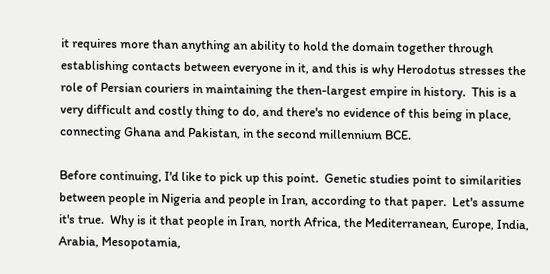it requires more than anything an ability to hold the domain together through establishing contacts between everyone in it, and this is why Herodotus stresses the role of Persian couriers in maintaining the then-largest empire in history.  This is a very difficult and costly thing to do, and there's no evidence of this being in place, connecting Ghana and Pakistan, in the second millennium BCE.

Before continuing, I'd like to pick up this point.  Genetic studies point to similarities between people in Nigeria and people in Iran, according to that paper.  Let's assume it's true.  Why is it that people in Iran, north Africa, the Mediterranean, Europe, India, Arabia, Mesopotamia,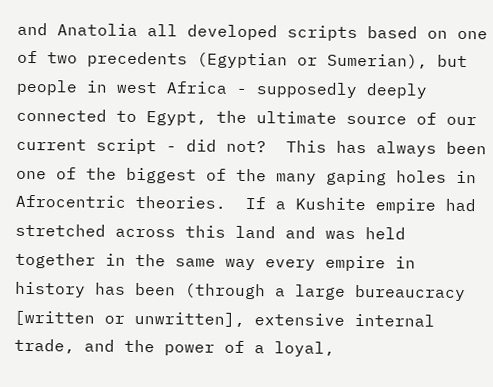and Anatolia all developed scripts based on one of two precedents (Egyptian or Sumerian), but people in west Africa - supposedly deeply connected to Egypt, the ultimate source of our current script - did not?  This has always been one of the biggest of the many gaping holes in Afrocentric theories.  If a Kushite empire had stretched across this land and was held together in the same way every empire in history has been (through a large bureaucracy [written or unwritten], extensive internal trade, and the power of a loyal,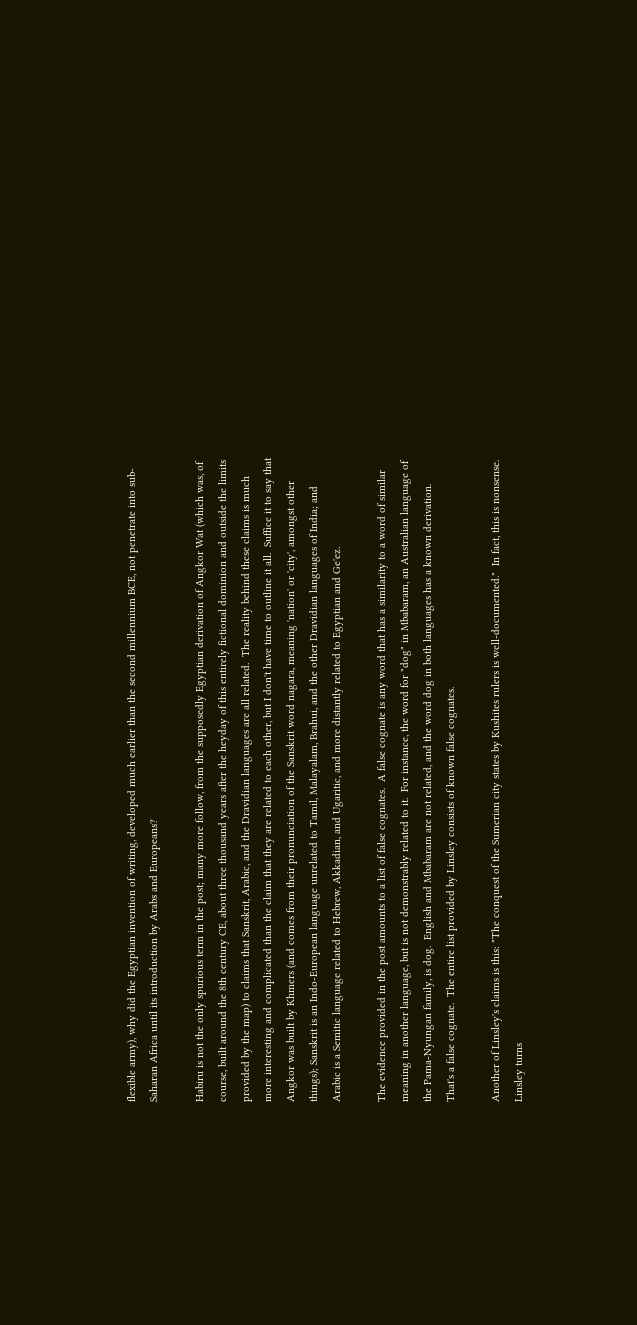flexible army), why did the Egyptian invention of writing, developed much earlier than the second millennium BCE, not penetrate into sub-Saharan Africa until its introduction by Arabs and Europeans?

Habiru is not the only spurious term in the post; many more follow, from the supposedly Egyptian derivation of Angkor Wat (which was, of course, built around the 8th century CE, about three thousand years after the heyday of this entirely fictional dominion and outside the limits provided by the map) to claims that Sanskrit, Arabic, and the Dravidian languages are all related.  The reality behind these claims is much more interesting and complicated than the claim that they are related to each other, but I don't have time to outline it all.  Suffice it to say that Angkor was built by Khmers (and comes from their pronunciation of the Sanskrit word nagara, meaning 'nation' or 'city', amongst other things); Sanskrit is an Indo-European language unrelated to Tamil, Malayalam, Brahui, and the other Dravidian languages of India; and Arabic is a Semitic language related to Hebrew, Akkadian, and Ugaritic, and more distantly related to Egyptian and Ge'ez.

The evidence provided in the post amounts to a list of false cognates.  A false cognate is any word that has a similarity to a word of similar meaning in another language, but is not demonstrably related to it.  For instance, the word for "dog" in Mbabaram, an Australian language of the Pama-Nyungan family, is dog.  English and Mbabaram are not related, and the word dog in both languages has a known derivation.  That's a false cognate.  The entire list provided by Linsley consists of known false cognates.

Another of Linsley's claims is this: "The conquest of the Sumerian city states by Kushites rulers is well-documented."  In fact, this is nonsense.  Linsley turns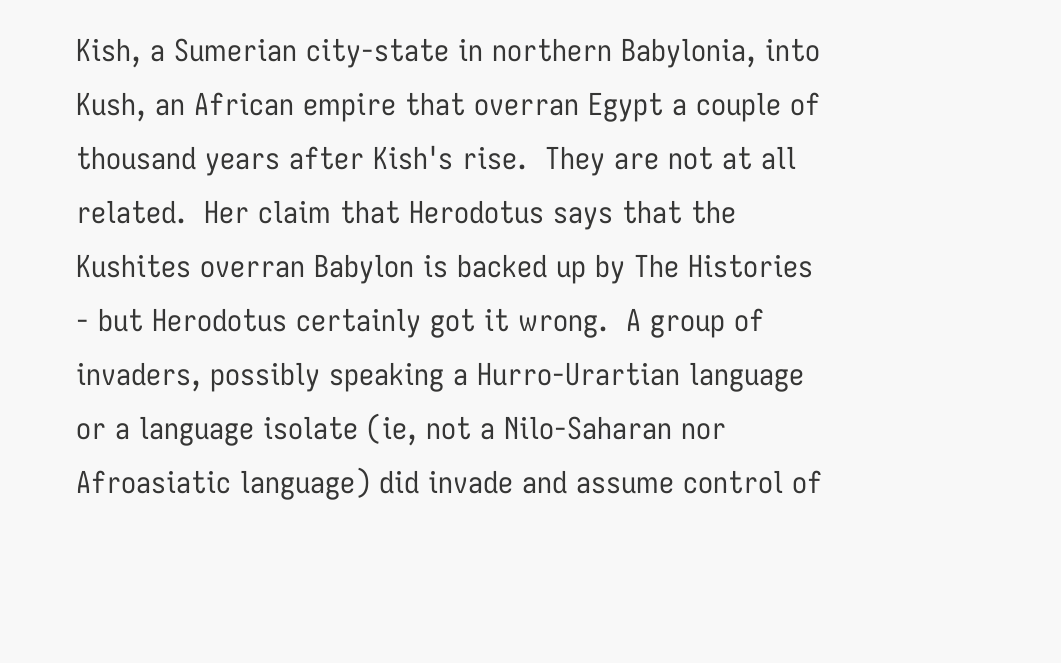Kish, a Sumerian city-state in northern Babylonia, into Kush, an African empire that overran Egypt a couple of thousand years after Kish's rise.  They are not at all related.  Her claim that Herodotus says that the Kushites overran Babylon is backed up by The Histories - but Herodotus certainly got it wrong.  A group of invaders, possibly speaking a Hurro-Urartian language or a language isolate (ie, not a Nilo-Saharan nor Afroasiatic language) did invade and assume control of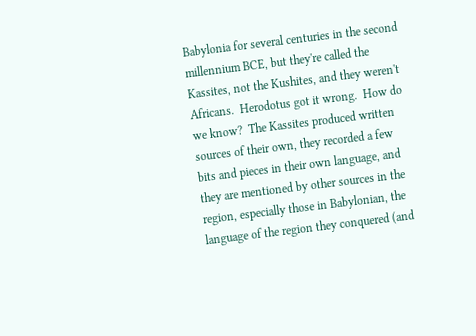Babylonia for several centuries in the second millennium BCE, but they're called the Kassites, not the Kushites, and they weren't Africans.  Herodotus got it wrong.  How do we know?  The Kassites produced written sources of their own, they recorded a few bits and pieces in their own language, and they are mentioned by other sources in the region, especially those in Babylonian, the language of the region they conquered (and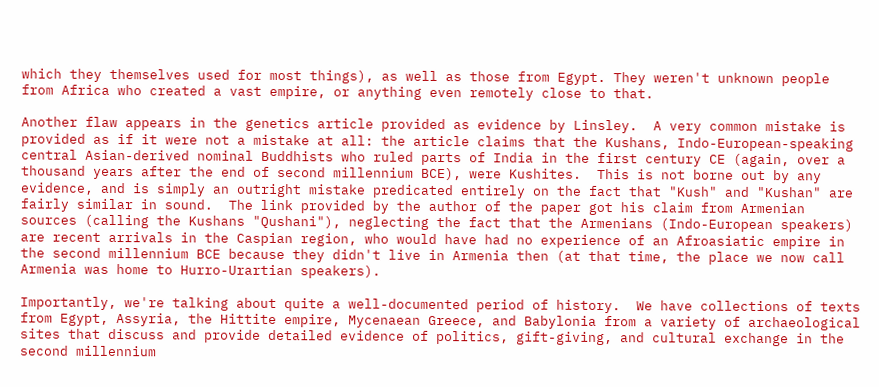which they themselves used for most things), as well as those from Egypt. They weren't unknown people from Africa who created a vast empire, or anything even remotely close to that.

Another flaw appears in the genetics article provided as evidence by Linsley.  A very common mistake is provided as if it were not a mistake at all: the article claims that the Kushans, Indo-European-speaking central Asian-derived nominal Buddhists who ruled parts of India in the first century CE (again, over a thousand years after the end of second millennium BCE), were Kushites.  This is not borne out by any evidence, and is simply an outright mistake predicated entirely on the fact that "Kush" and "Kushan" are fairly similar in sound.  The link provided by the author of the paper got his claim from Armenian sources (calling the Kushans "Qushani"), neglecting the fact that the Armenians (Indo-European speakers) are recent arrivals in the Caspian region, who would have had no experience of an Afroasiatic empire in the second millennium BCE because they didn't live in Armenia then (at that time, the place we now call Armenia was home to Hurro-Urartian speakers).

Importantly, we're talking about quite a well-documented period of history.  We have collections of texts from Egypt, Assyria, the Hittite empire, Mycenaean Greece, and Babylonia from a variety of archaeological sites that discuss and provide detailed evidence of politics, gift-giving, and cultural exchange in the second millennium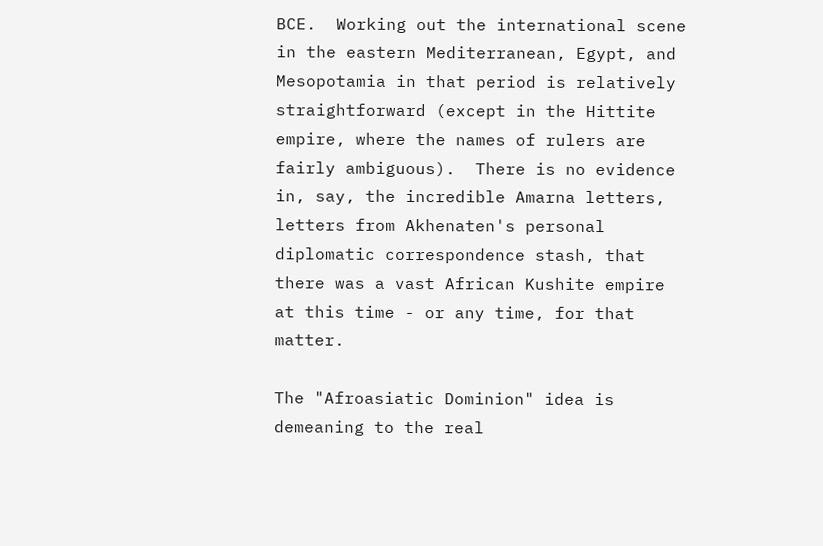BCE.  Working out the international scene in the eastern Mediterranean, Egypt, and Mesopotamia in that period is relatively straightforward (except in the Hittite empire, where the names of rulers are fairly ambiguous).  There is no evidence in, say, the incredible Amarna letters, letters from Akhenaten's personal diplomatic correspondence stash, that there was a vast African Kushite empire at this time - or any time, for that matter.

The "Afroasiatic Dominion" idea is demeaning to the real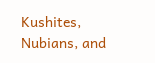Kushites, Nubians, and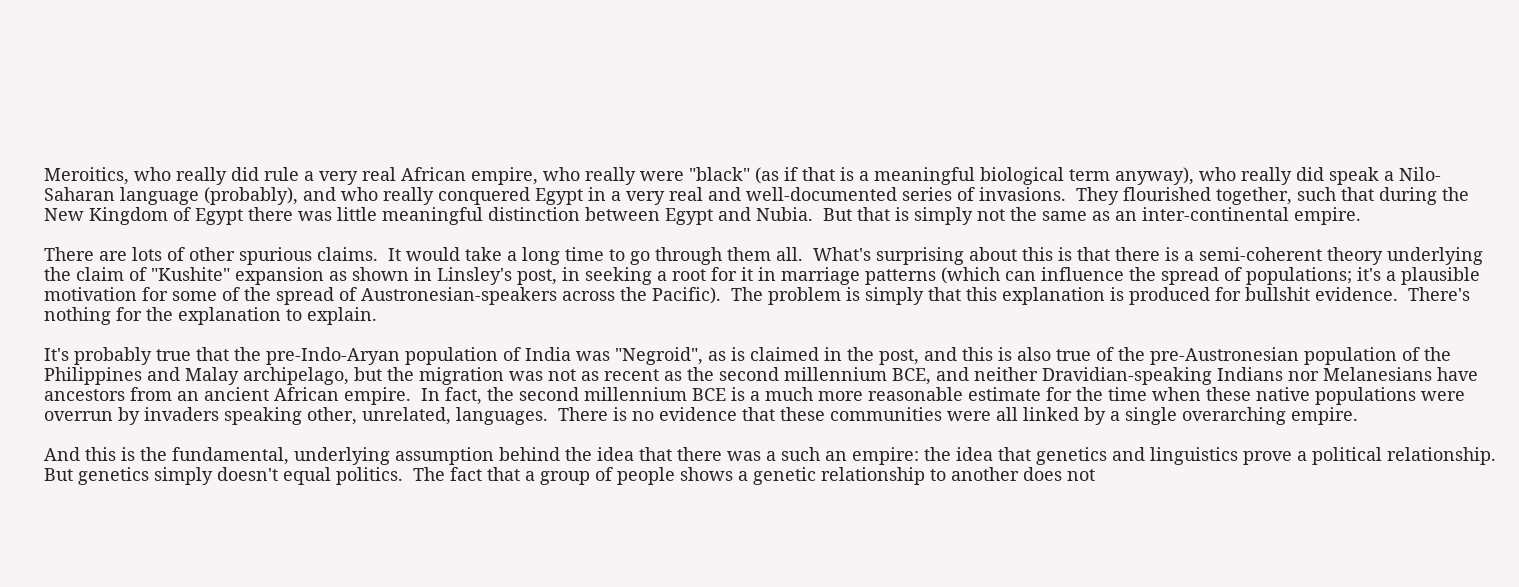Meroitics, who really did rule a very real African empire, who really were "black" (as if that is a meaningful biological term anyway), who really did speak a Nilo-Saharan language (probably), and who really conquered Egypt in a very real and well-documented series of invasions.  They flourished together, such that during the New Kingdom of Egypt there was little meaningful distinction between Egypt and Nubia.  But that is simply not the same as an inter-continental empire.

There are lots of other spurious claims.  It would take a long time to go through them all.  What's surprising about this is that there is a semi-coherent theory underlying the claim of "Kushite" expansion as shown in Linsley's post, in seeking a root for it in marriage patterns (which can influence the spread of populations; it's a plausible motivation for some of the spread of Austronesian-speakers across the Pacific).  The problem is simply that this explanation is produced for bullshit evidence.  There's nothing for the explanation to explain.

It's probably true that the pre-Indo-Aryan population of India was "Negroid", as is claimed in the post, and this is also true of the pre-Austronesian population of the Philippines and Malay archipelago, but the migration was not as recent as the second millennium BCE, and neither Dravidian-speaking Indians nor Melanesians have ancestors from an ancient African empire.  In fact, the second millennium BCE is a much more reasonable estimate for the time when these native populations were overrun by invaders speaking other, unrelated, languages.  There is no evidence that these communities were all linked by a single overarching empire.

And this is the fundamental, underlying assumption behind the idea that there was a such an empire: the idea that genetics and linguistics prove a political relationship.  But genetics simply doesn't equal politics.  The fact that a group of people shows a genetic relationship to another does not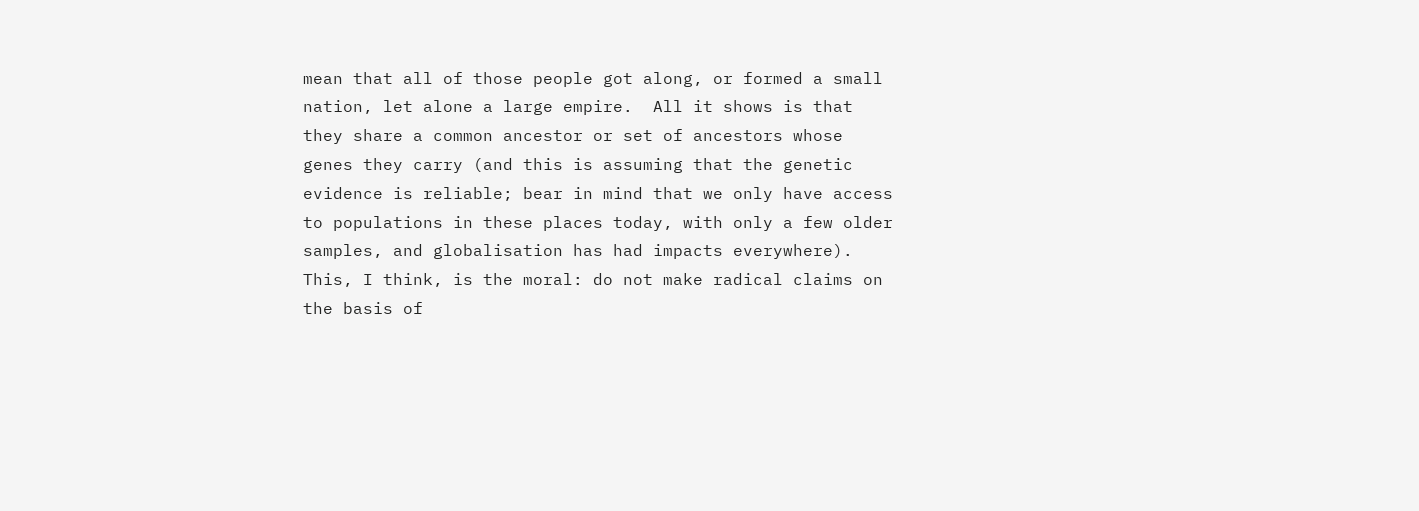mean that all of those people got along, or formed a small nation, let alone a large empire.  All it shows is that they share a common ancestor or set of ancestors whose genes they carry (and this is assuming that the genetic evidence is reliable; bear in mind that we only have access to populations in these places today, with only a few older samples, and globalisation has had impacts everywhere).  This, I think, is the moral: do not make radical claims on the basis of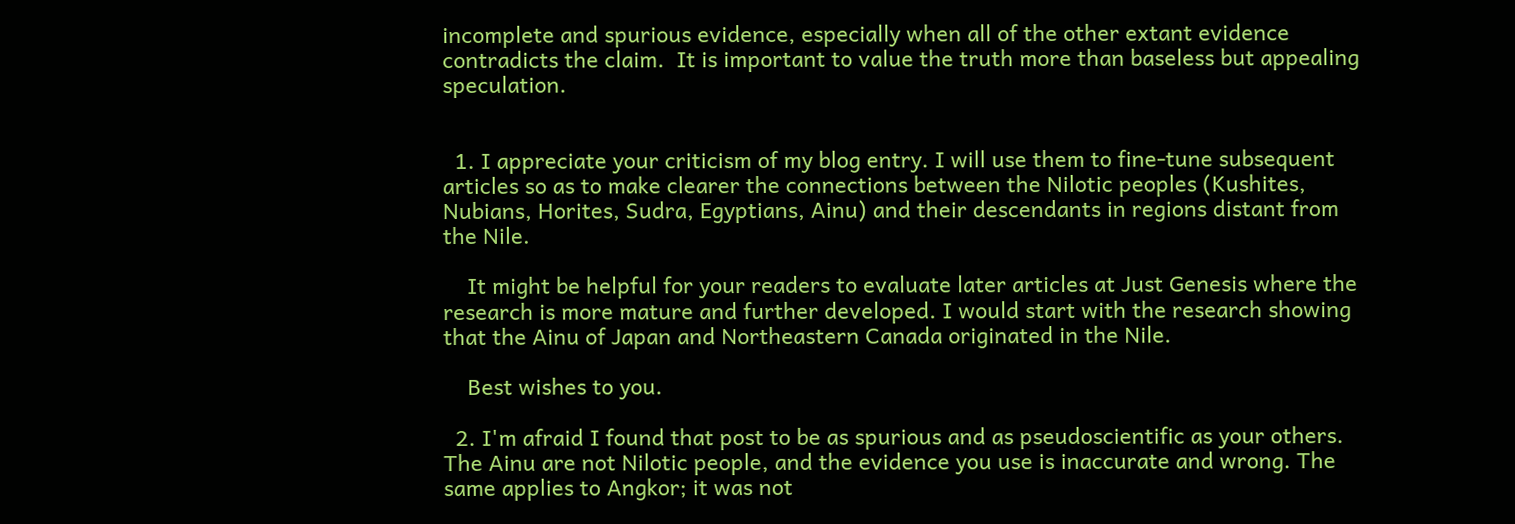incomplete and spurious evidence, especially when all of the other extant evidence contradicts the claim.  It is important to value the truth more than baseless but appealing speculation.


  1. I appreciate your criticism of my blog entry. I will use them to fine-tune subsequent articles so as to make clearer the connections between the Nilotic peoples (Kushites, Nubians, Horites, Sudra, Egyptians, Ainu) and their descendants in regions distant from the Nile.

    It might be helpful for your readers to evaluate later articles at Just Genesis where the research is more mature and further developed. I would start with the research showing that the Ainu of Japan and Northeastern Canada originated in the Nile.

    Best wishes to you.

  2. I'm afraid I found that post to be as spurious and as pseudoscientific as your others. The Ainu are not Nilotic people, and the evidence you use is inaccurate and wrong. The same applies to Angkor; it was not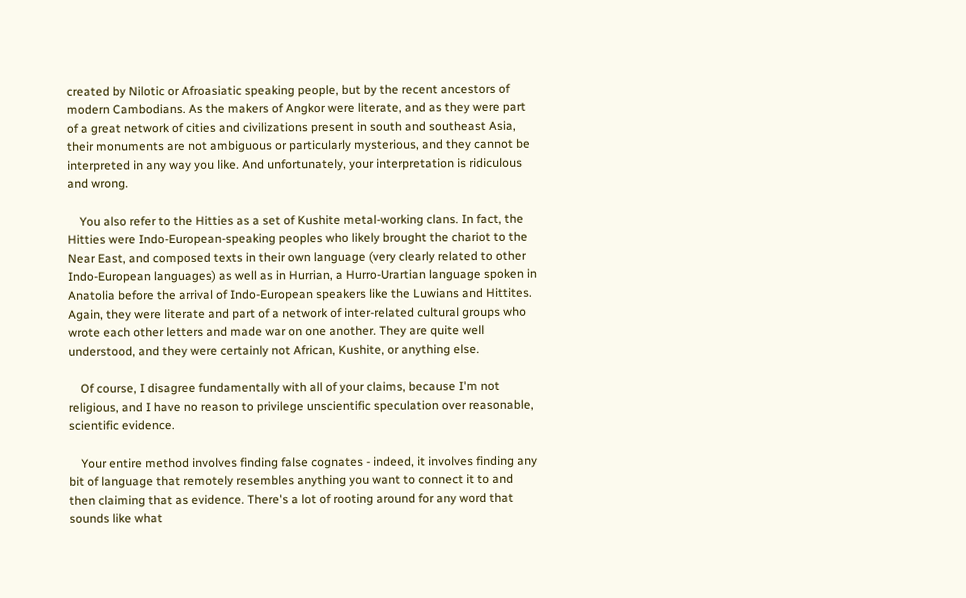created by Nilotic or Afroasiatic speaking people, but by the recent ancestors of modern Cambodians. As the makers of Angkor were literate, and as they were part of a great network of cities and civilizations present in south and southeast Asia, their monuments are not ambiguous or particularly mysterious, and they cannot be interpreted in any way you like. And unfortunately, your interpretation is ridiculous and wrong.

    You also refer to the Hitties as a set of Kushite metal-working clans. In fact, the Hitties were Indo-European-speaking peoples who likely brought the chariot to the Near East, and composed texts in their own language (very clearly related to other Indo-European languages) as well as in Hurrian, a Hurro-Urartian language spoken in Anatolia before the arrival of Indo-European speakers like the Luwians and Hittites. Again, they were literate and part of a network of inter-related cultural groups who wrote each other letters and made war on one another. They are quite well understood, and they were certainly not African, Kushite, or anything else.

    Of course, I disagree fundamentally with all of your claims, because I'm not religious, and I have no reason to privilege unscientific speculation over reasonable, scientific evidence.

    Your entire method involves finding false cognates - indeed, it involves finding any bit of language that remotely resembles anything you want to connect it to and then claiming that as evidence. There's a lot of rooting around for any word that sounds like what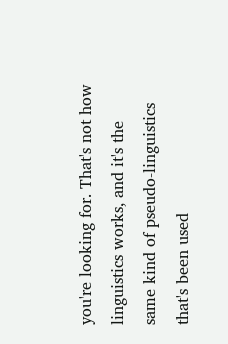you're looking for. That's not how linguistics works, and it's the same kind of pseudo-linguistics that's been used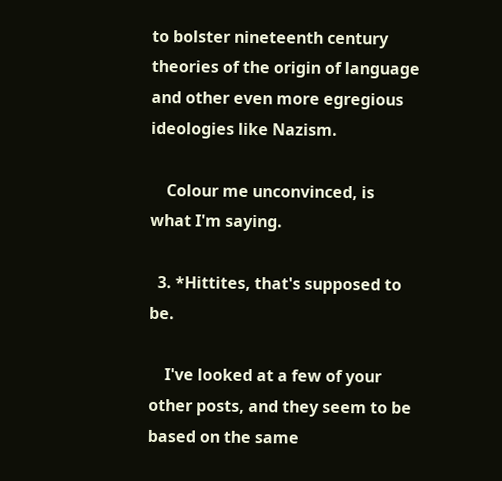to bolster nineteenth century theories of the origin of language and other even more egregious ideologies like Nazism.

    Colour me unconvinced, is what I'm saying.

  3. *Hittites, that's supposed to be.

    I've looked at a few of your other posts, and they seem to be based on the same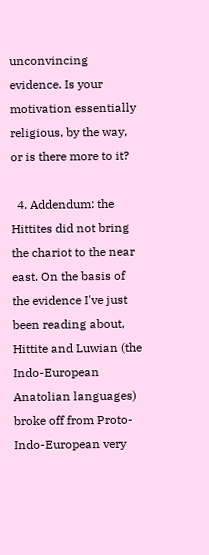unconvincing evidence. Is your motivation essentially religious, by the way, or is there more to it?

  4. Addendum: the Hittites did not bring the chariot to the near east. On the basis of the evidence I've just been reading about, Hittite and Luwian (the Indo-European Anatolian languages) broke off from Proto-Indo-European very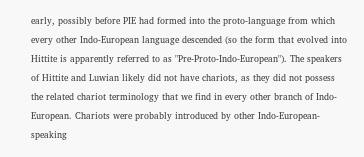early, possibly before PIE had formed into the proto-language from which every other Indo-European language descended (so the form that evolved into Hittite is apparently referred to as "Pre-Proto-Indo-European"). The speakers of Hittite and Luwian likely did not have chariots, as they did not possess the related chariot terminology that we find in every other branch of Indo-European. Chariots were probably introduced by other Indo-European-speaking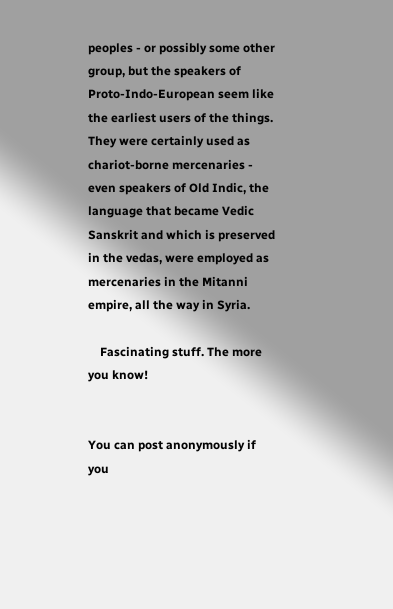peoples - or possibly some other group, but the speakers of Proto-Indo-European seem like the earliest users of the things. They were certainly used as chariot-borne mercenaries - even speakers of Old Indic, the language that became Vedic Sanskrit and which is preserved in the vedas, were employed as mercenaries in the Mitanni empire, all the way in Syria.

    Fascinating stuff. The more you know!


You can post anonymously if you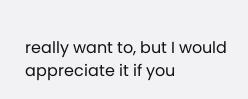really want to, but I would appreciate it if you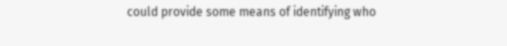could provide some means of identifying who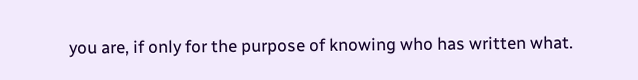you are, if only for the purpose of knowing who has written what.